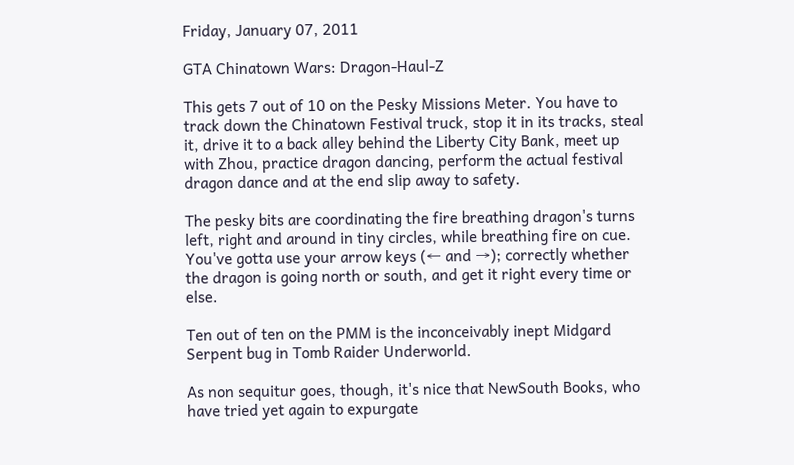Friday, January 07, 2011

GTA Chinatown Wars: Dragon-Haul-Z

This gets 7 out of 10 on the Pesky Missions Meter. You have to track down the Chinatown Festival truck, stop it in its tracks, steal it, drive it to a back alley behind the Liberty City Bank, meet up with Zhou, practice dragon dancing, perform the actual festival dragon dance and at the end slip away to safety.

The pesky bits are coordinating the fire breathing dragon's turns left, right and around in tiny circles, while breathing fire on cue. You've gotta use your arrow keys (← and →); correctly whether the dragon is going north or south, and get it right every time or else.

Ten out of ten on the PMM is the inconceivably inept Midgard Serpent bug in Tomb Raider Underworld.

As non sequitur goes, though, it's nice that NewSouth Books, who have tried yet again to expurgate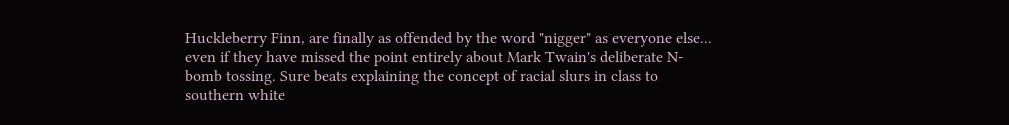Huckleberry Finn, are finally as offended by the word "nigger" as everyone else... even if they have missed the point entirely about Mark Twain's deliberate N-bomb tossing. Sure beats explaining the concept of racial slurs in class to southern white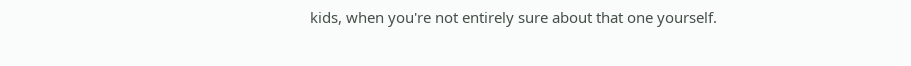kids, when you're not entirely sure about that one yourself.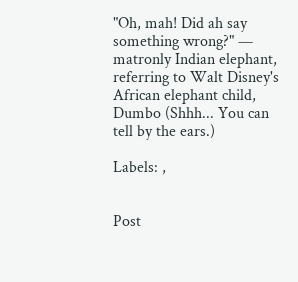"Oh, mah! Did ah say something wrong?" — matronly Indian elephant, referring to Walt Disney's African elephant child, Dumbo (Shhh... You can tell by the ears.)

Labels: ,


Post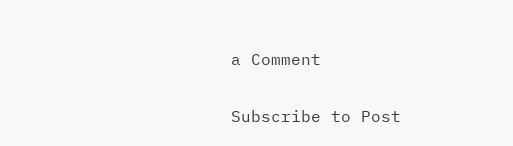a Comment

Subscribe to Post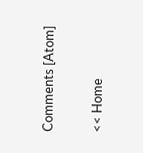Comments [Atom]

<< Home